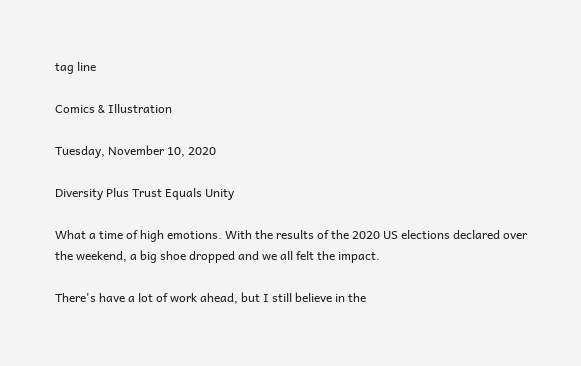tag line

Comics & Illustration

Tuesday, November 10, 2020

Diversity Plus Trust Equals Unity

What a time of high emotions. With the results of the 2020 US elections declared over the weekend, a big shoe dropped and we all felt the impact.

There's have a lot of work ahead, but I still believe in the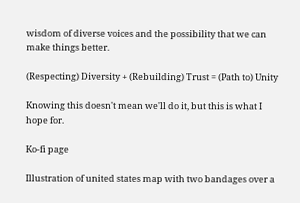wisdom of diverse voices and the possibility that we can make things better.

(Respecting) Diversity + (Rebuilding) Trust = (Path to) Unity

Knowing this doesn't mean we'll do it, but this is what I hope for.

Ko-fi page

Illustration of united states map with two bandages over a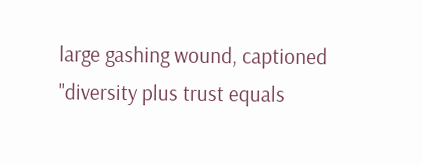large gashing wound, captioned "diversity plus trust equals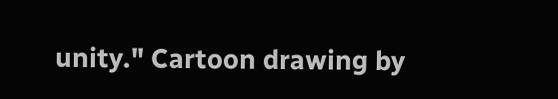unity." Cartoon drawing by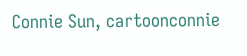Connie Sun, cartoonconnie